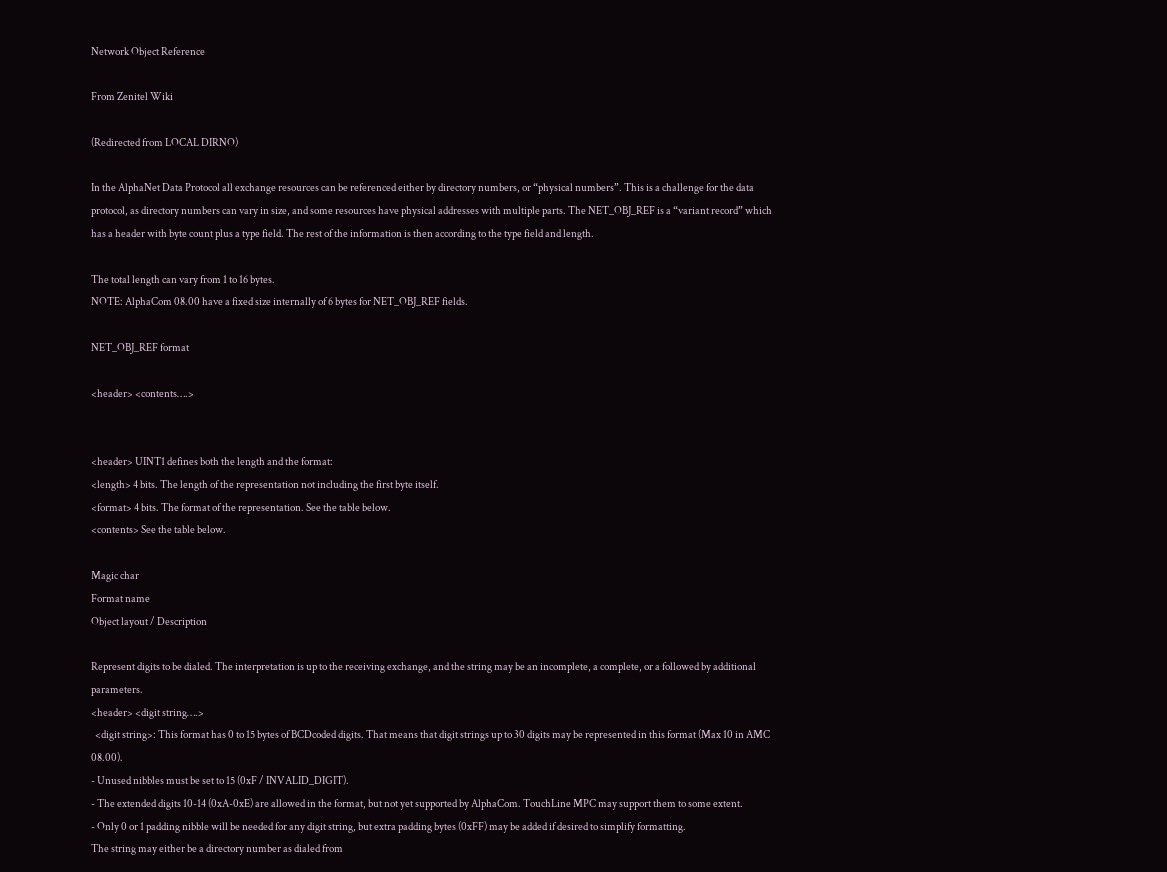Network Object Reference

From Zenitel Wiki

(Redirected from LOCAL DIRNO)

In the AlphaNet Data Protocol all exchange resources can be referenced either by directory numbers, or “physical numbers”. This is a challenge for the data protocol, as directory numbers can vary in size, and some resources have physical addresses with multiple parts. The NET_OBJ_REF is a “variant record” which has a header with byte count plus a type field. The rest of the information is then according to the type field and length.

The total length can vary from 1 to 16 bytes.
NOTE: AlphaCom 08.00 have a fixed size internally of 6 bytes for NET_OBJ_REF fields.

NET_OBJ_REF format

<header> <contents….>


<header> UINT1 defines both the length and the format:
<length> 4 bits. The length of the representation not including the first byte itself.
<format> 4 bits. The format of the representation. See the table below.
<contents> See the table below.

Magic char
Format name
Object layout / Description

Represent digits to be dialed. The interpretation is up to the receiving exchange, and the string may be an incomplete, a complete, or a followed by additional parameters.
<header> <digit string….>
  <digit string>: This format has 0 to 15 bytes of BCDcoded digits. That means that digit strings up to 30 digits may be represented in this format (Max 10 in AMC 08.00).
- Unused nibbles must be set to 15 (0xF / INVALID_DIGIT).
- The extended digits 10-14 (0xA-0xE) are allowed in the format, but not yet supported by AlphaCom. TouchLine MPC may support them to some extent.
- Only 0 or 1 padding nibble will be needed for any digit string, but extra padding bytes (0xFF) may be added if desired to simplify formatting.
The string may either be a directory number as dialed from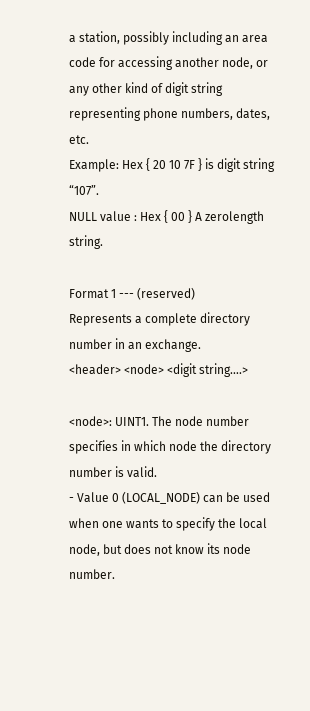a station, possibly including an area code for accessing another node, or any other kind of digit string representing phone numbers, dates, etc.
Example: Hex { 20 10 7F } is digit string “107”.
NULL value : Hex { 00 } A zerolength string.

Format 1 --- (reserved)
Represents a complete directory number in an exchange.
<header> <node> <digit string….>

<node>: UINT1. The node number specifies in which node the directory number is valid.
- Value 0 (LOCAL_NODE) can be used when one wants to specify the local node, but does not know its node number.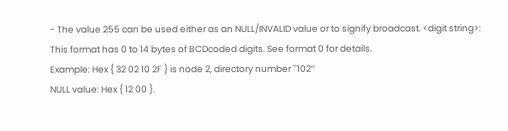- The value 255 can be used either as an NULL/INVALID value or to signify broadcast. <digit string>: This format has 0 to 14 bytes of BCDcoded digits. See format 0 for details.
Example: Hex { 32 02 10 2F } is node 2, directory number ``102’’
NULL value: Hex { 12 00 }.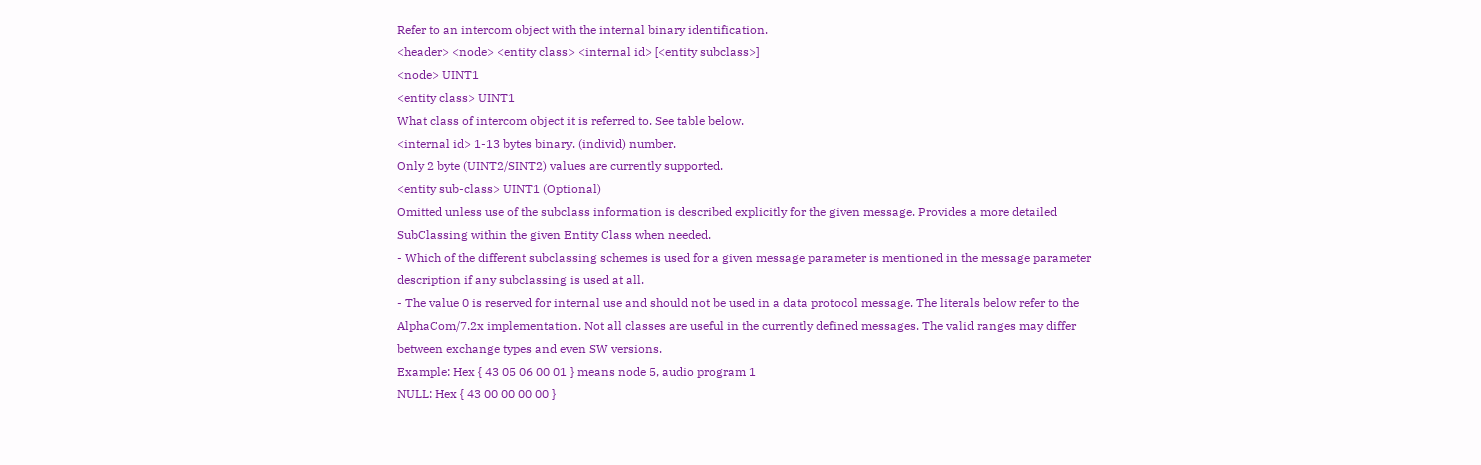Refer to an intercom object with the internal binary identification.
<header> <node> <entity class> <internal id> [<entity subclass>]
<node> UINT1
<entity class> UINT1
What class of intercom object it is referred to. See table below.
<internal id> 1-13 bytes binary. (individ) number.
Only 2 byte (UINT2/SINT2) values are currently supported.
<entity sub-class> UINT1 (Optional)
Omitted unless use of the subclass information is described explicitly for the given message. Provides a more detailed SubClassing within the given Entity Class when needed.
- Which of the different subclassing schemes is used for a given message parameter is mentioned in the message parameter description if any subclassing is used at all.
- The value 0 is reserved for internal use and should not be used in a data protocol message. The literals below refer to the AlphaCom/7.2x implementation. Not all classes are useful in the currently defined messages. The valid ranges may differ between exchange types and even SW versions.
Example: Hex { 43 05 06 00 01 } means node 5, audio program 1
NULL: Hex { 43 00 00 00 00 }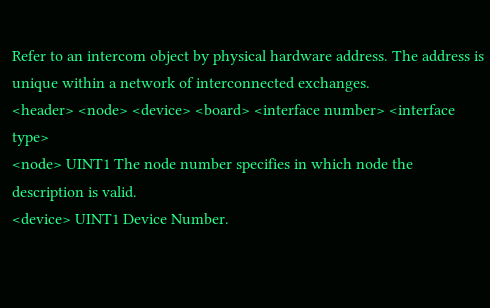Refer to an intercom object by physical hardware address. The address is unique within a network of interconnected exchanges.
<header> <node> <device> <board> <interface number> <interface type>
<node> UINT1 The node number specifies in which node the description is valid.
<device> UINT1 Device Number.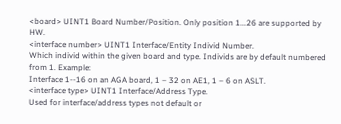<board> UINT1 Board Number/Position. Only position 1...26 are supported by HW.
<interface number> UINT1 Interface/Entity Individ Number.
Which individ within the given board and type. Individs are by default numbered from 1. Example:
Interface 1--16 on an AGA board, 1 – 32 on AE1, 1 – 6 on ASLT.
<interface type> UINT1 Interface/Address Type.
Used for interface/address types not default or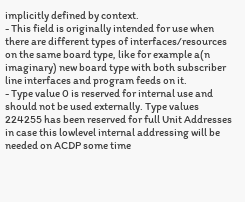implicitly defined by context.
- This field is originally intended for use when there are different types of interfaces/resources on the same board type, like for example a(n imaginary) new board type with both subscriber line interfaces and program feeds on it.
- Type value 0 is reserved for internal use and should not be used externally. Type values 224255 has been reserved for full Unit Addresses in case this lowlevel internal addressing will be needed on ACDP some time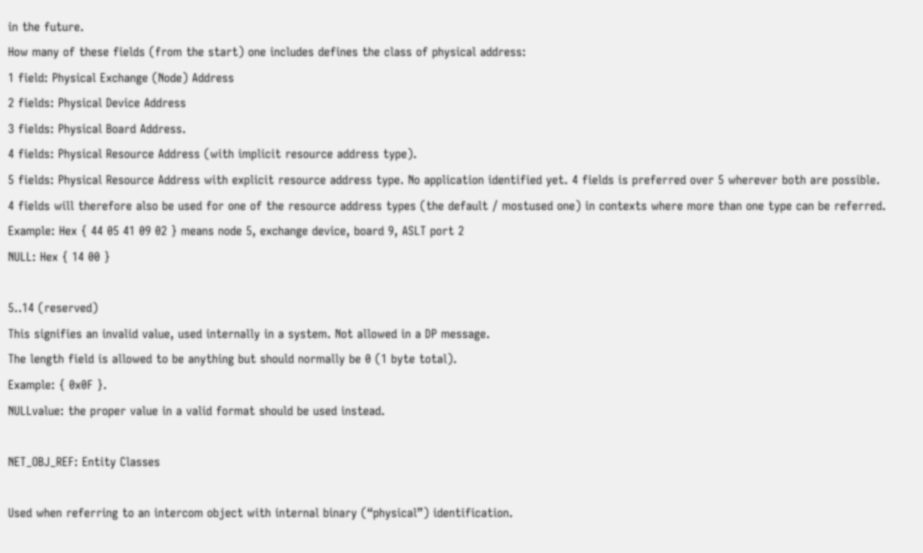in the future.
How many of these fields (from the start) one includes defines the class of physical address:
1 field: Physical Exchange (Node) Address
2 fields: Physical Device Address
3 fields: Physical Board Address.
4 fields: Physical Resource Address (with implicit resource address type).
5 fields: Physical Resource Address with explicit resource address type. No application identified yet. 4 fields is preferred over 5 wherever both are possible. 4 fields will therefore also be used for one of the resource address types (the default / mostused one) in contexts where more than one type can be referred.
Example: Hex { 44 05 41 09 02 } means node 5, exchange device, board 9, ASLT port 2
NULL: Hex { 14 00 }

5..14 (reserved)
This signifies an invalid value, used internally in a system. Not allowed in a DP message.
The length field is allowed to be anything but should normally be 0 (1 byte total).
Example: { 0x0F }.
NULLvalue: the proper value in a valid format should be used instead.

NET_OBJ_REF: Entity Classes

Used when referring to an intercom object with internal binary (“physical”) identification.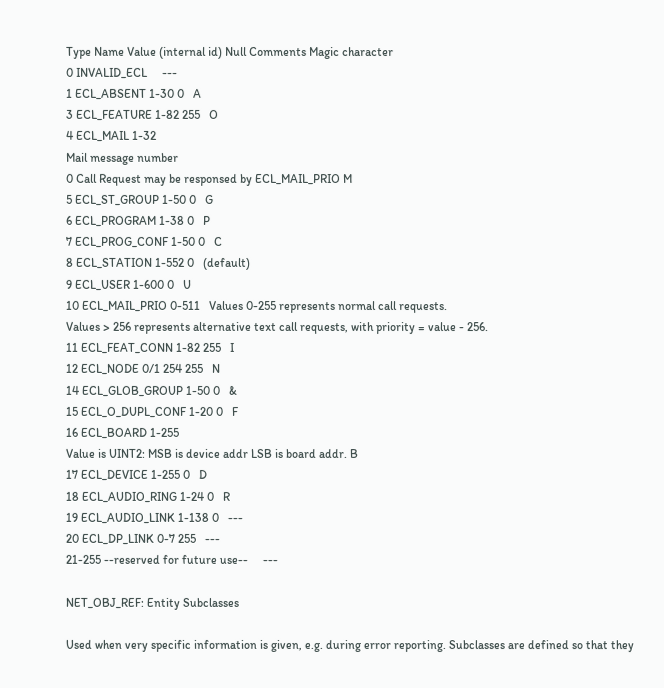Type Name Value (internal id) Null Comments Magic character
0 INVALID_ECL     ---
1 ECL_ABSENT 1-30 0   A
3 ECL_FEATURE 1-82 255   O
4 ECL_MAIL 1-32
Mail message number
0 Call Request may be responsed by ECL_MAIL_PRIO M
5 ECL_ST_GROUP 1-50 0   G
6 ECL_PROGRAM 1-38 0   P
7 ECL_PROG_CONF 1-50 0   C
8 ECL_STATION 1-552 0   (default)
9 ECL_USER 1-600 0   U
10 ECL_MAIL_PRIO 0-511   Values 0-255 represents normal call requests.
Values > 256 represents alternative text call requests, with priority = value - 256.
11 ECL_FEAT_CONN 1-82 255   I
12 ECL_NODE 0/1 254 255   N
14 ECL_GLOB_GROUP 1-50 0   &
15 ECL_O_DUPL_CONF 1-20 0   F
16 ECL_BOARD 1-255
Value is UINT2: MSB is device addr LSB is board addr. B
17 ECL_DEVICE 1-255 0   D
18 ECL_AUDIO_RING 1-24 0   R
19 ECL_AUDIO_LINK 1-138 0   ---
20 ECL_DP_LINK 0-7 255   ---
21-255 --reserved for future use--     ---

NET_OBJ_REF: Entity Subclasses

Used when very specific information is given, e.g. during error reporting. Subclasses are defined so that they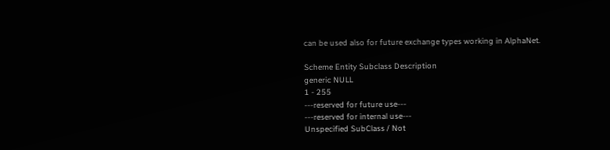can be used also for future exchange types working in AlphaNet.

Scheme Entity Subclass Description
generic NULL
1 - 255
---reserved for future use---
---reserved for internal use---
Unspecified SubClass / Not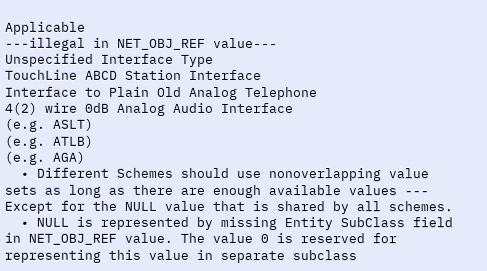Applicable
---illegal in NET_OBJ_REF value---
Unspecified Interface Type
TouchLine ABCD Station Interface
Interface to Plain Old Analog Telephone
4(2) wire 0dB Analog Audio Interface
(e.g. ASLT)
(e.g. ATLB)
(e.g. AGA)
  • Different Schemes should use nonoverlapping value sets as long as there are enough available values --- Except for the NULL value that is shared by all schemes.
  • NULL is represented by missing Entity SubClass field in NET_OBJ_REF value. The value 0 is reserved for representing this value in separate subclass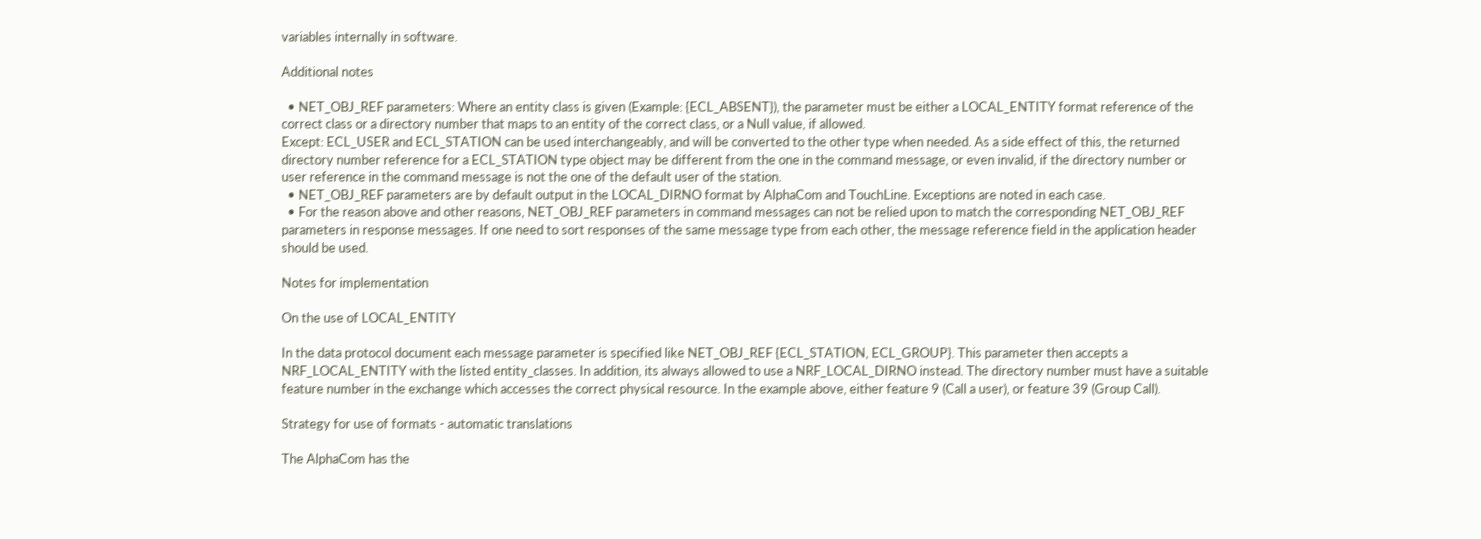variables internally in software.

Additional notes

  • NET_OBJ_REF parameters: Where an entity class is given (Example: {ECL_ABSENT}), the parameter must be either a LOCAL_ENTITY format reference of the correct class or a directory number that maps to an entity of the correct class, or a Null value, if allowed.
Except: ECL_USER and ECL_STATION can be used interchangeably, and will be converted to the other type when needed. As a side effect of this, the returned directory number reference for a ECL_STATION type object may be different from the one in the command message, or even invalid, if the directory number or user reference in the command message is not the one of the default user of the station.
  • NET_OBJ_REF parameters are by default output in the LOCAL_DIRNO format by AlphaCom and TouchLine. Exceptions are noted in each case.
  • For the reason above and other reasons, NET_OBJ_REF parameters in command messages can not be relied upon to match the corresponding NET_OBJ_REF parameters in response messages. If one need to sort responses of the same message type from each other, the message reference field in the application header should be used.

Notes for implementation

On the use of LOCAL_ENTITY

In the data protocol document each message parameter is specified like NET_OBJ_REF {ECL_STATION, ECL_GROUP}. This parameter then accepts a NRF_LOCAL_ENTITY with the listed entity_classes. In addition, its always allowed to use a NRF_LOCAL_DIRNO instead. The directory number must have a suitable feature number in the exchange which accesses the correct physical resource. In the example above, either feature 9 (Call a user), or feature 39 (Group Call).

Strategy for use of formats - automatic translations

The AlphaCom has the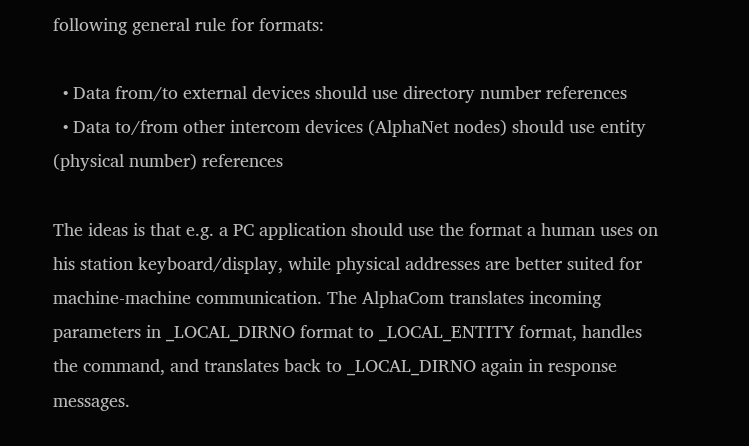following general rule for formats:

  • Data from/to external devices should use directory number references
  • Data to/from other intercom devices (AlphaNet nodes) should use entity (physical number) references

The ideas is that e.g. a PC application should use the format a human uses on his station keyboard/display, while physical addresses are better suited for machine-machine communication. The AlphaCom translates incoming parameters in _LOCAL_DIRNO format to _LOCAL_ENTITY format, handles the command, and translates back to _LOCAL_DIRNO again in response messages.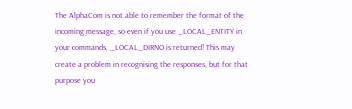The AlphaCom is not able to remember the format of the incoming message, so even if you use _LOCAL_ENTITY in your commands, _LOCAL_DIRNO is returned! This may create a problem in recognising the responses, but for that purpose you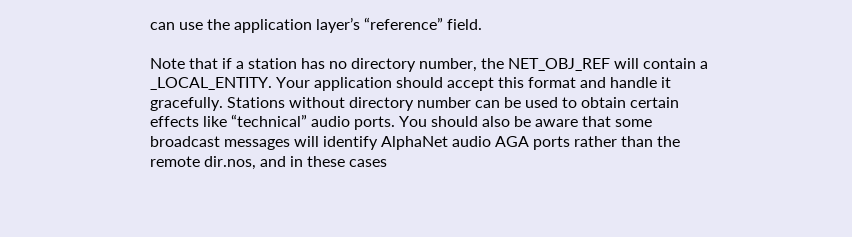can use the application layer’s “reference” field.

Note that if a station has no directory number, the NET_OBJ_REF will contain a _LOCAL_ENTITY. Your application should accept this format and handle it gracefully. Stations without directory number can be used to obtain certain effects like “technical” audio ports. You should also be aware that some broadcast messages will identify AlphaNet audio AGA ports rather than the remote dir.nos, and in these cases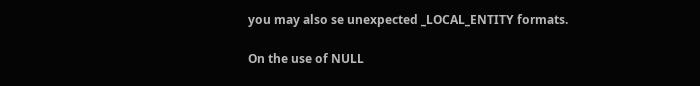you may also se unexpected _LOCAL_ENTITY formats.

On the use of NULL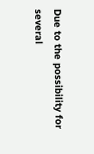Due to the possibility for several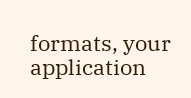formats, your application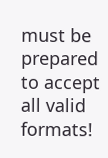must be prepared to accept all valid formats!